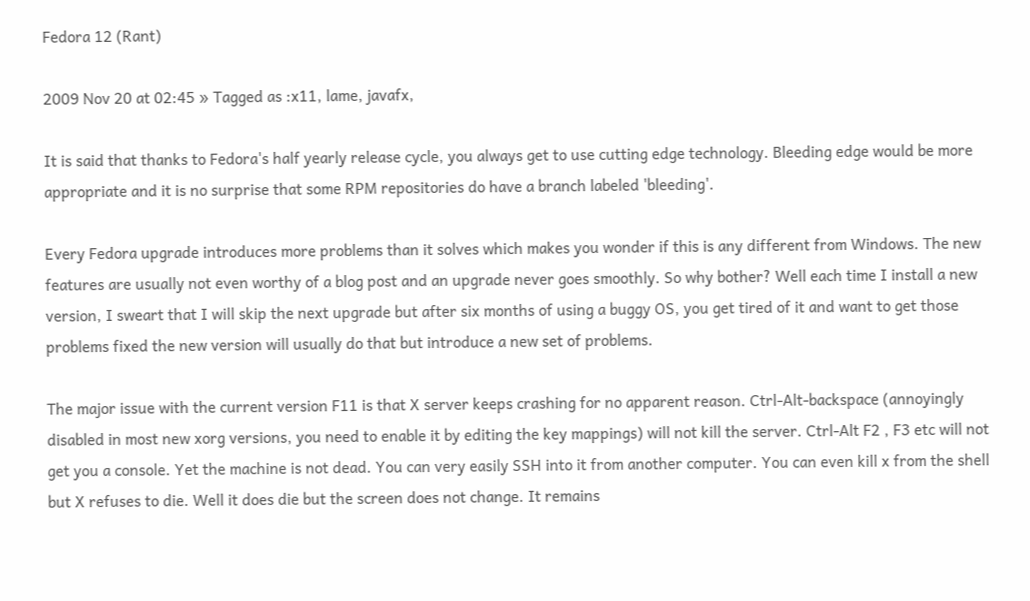Fedora 12 (Rant)

2009 Nov 20 at 02:45 » Tagged as :x11, lame, javafx,

It is said that thanks to Fedora's half yearly release cycle, you always get to use cutting edge technology. Bleeding edge would be more appropriate and it is no surprise that some RPM repositories do have a branch labeled 'bleeding'.

Every Fedora upgrade introduces more problems than it solves which makes you wonder if this is any different from Windows. The new features are usually not even worthy of a blog post and an upgrade never goes smoothly. So why bother? Well each time I install a new version, I sweart that I will skip the next upgrade but after six months of using a buggy OS, you get tired of it and want to get those problems fixed the new version will usually do that but introduce a new set of problems.

The major issue with the current version F11 is that X server keeps crashing for no apparent reason. Ctrl-Alt-backspace (annoyingly disabled in most new xorg versions, you need to enable it by editing the key mappings) will not kill the server. Ctrl-Alt F2 , F3 etc will not get you a console. Yet the machine is not dead. You can very easily SSH into it from another computer. You can even kill x from the shell but X refuses to die. Well it does die but the screen does not change. It remains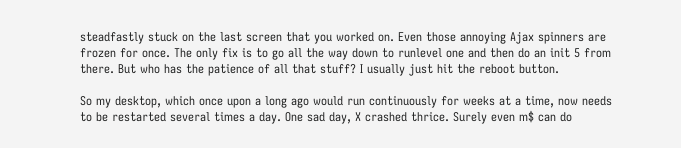steadfastly stuck on the last screen that you worked on. Even those annoying Ajax spinners are frozen for once. The only fix is to go all the way down to runlevel one and then do an init 5 from there. But who has the patience of all that stuff? I usually just hit the reboot button.

So my desktop, which once upon a long ago would run continuously for weeks at a time, now needs to be restarted several times a day. One sad day, X crashed thrice. Surely even m$ can do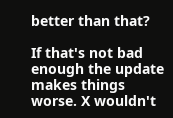better than that?

If that's not bad enough the update makes things worse. X wouldn't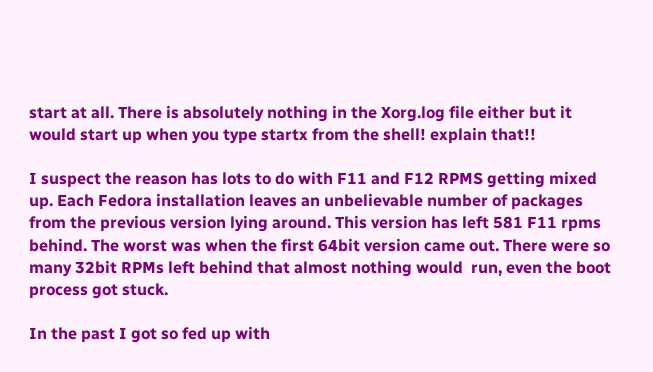start at all. There is absolutely nothing in the Xorg.log file either but it would start up when you type startx from the shell! explain that!!

I suspect the reason has lots to do with F11 and F12 RPMS getting mixed up. Each Fedora installation leaves an unbelievable number of packages from the previous version lying around. This version has left 581 F11 rpms behind. The worst was when the first 64bit version came out. There were so many 32bit RPMs left behind that almost nothing would  run, even the boot process got stuck.

In the past I got so fed up with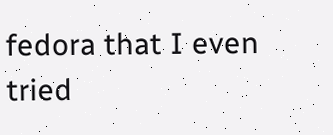fedora that I even tried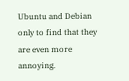Ubuntu and Debian only to find that they are even more annoying.